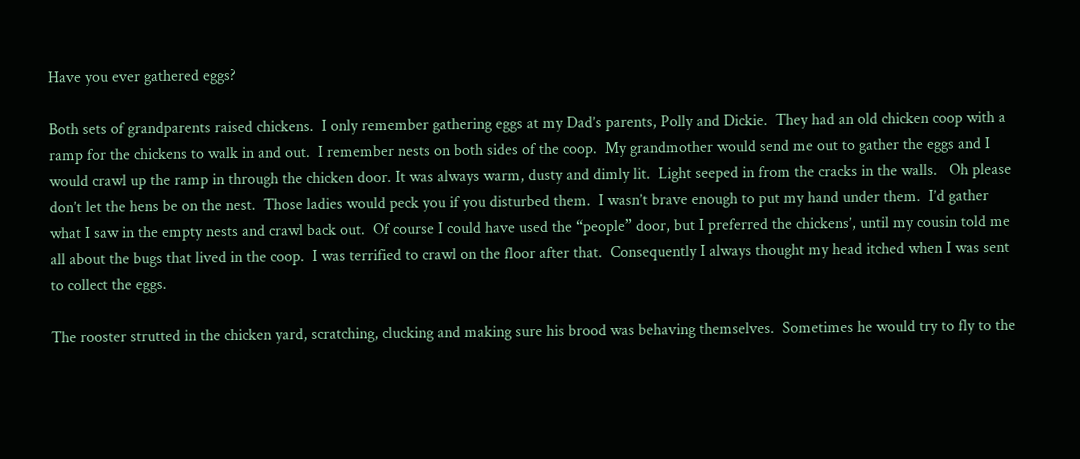Have you ever gathered eggs?

Both sets of grandparents raised chickens.  I only remember gathering eggs at my Dad’s parents, Polly and Dickie.  They had an old chicken coop with a ramp for the chickens to walk in and out.  I remember nests on both sides of the coop.  My grandmother would send me out to gather the eggs and I would crawl up the ramp in through the chicken door. It was always warm, dusty and dimly lit.  Light seeped in from the cracks in the walls.   Oh please don’t let the hens be on the nest.  Those ladies would peck you if you disturbed them.  I wasn’t brave enough to put my hand under them.  I’d gather what I saw in the empty nests and crawl back out.  Of course I could have used the “people” door, but I preferred the chickens’, until my cousin told me all about the bugs that lived in the coop.  I was terrified to crawl on the floor after that.  Consequently I always thought my head itched when I was sent to collect the eggs.

The rooster strutted in the chicken yard, scratching, clucking and making sure his brood was behaving themselves.  Sometimes he would try to fly to the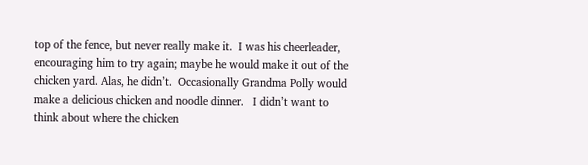top of the fence, but never really make it.  I was his cheerleader, encouraging him to try again; maybe he would make it out of the chicken yard. Alas, he didn’t.  Occasionally Grandma Polly would make a delicious chicken and noodle dinner.   I didn’t want to think about where the chicken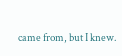came from, but I knew.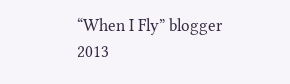“When I Fly” blogger 2013